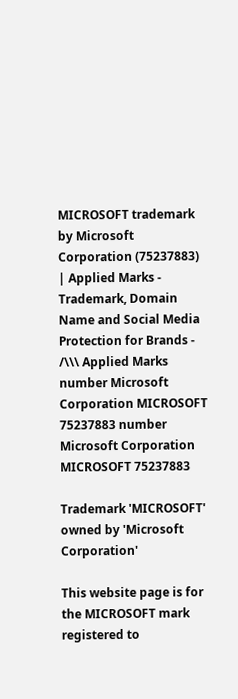MICROSOFT trademark by Microsoft Corporation (75237883) | Applied Marks - Trademark, Domain Name and Social Media Protection for Brands - /\\\ Applied Marks
number Microsoft Corporation MICROSOFT 75237883 number Microsoft Corporation MICROSOFT 75237883

Trademark 'MICROSOFT' owned by 'Microsoft Corporation'

This website page is for the MICROSOFT mark registered to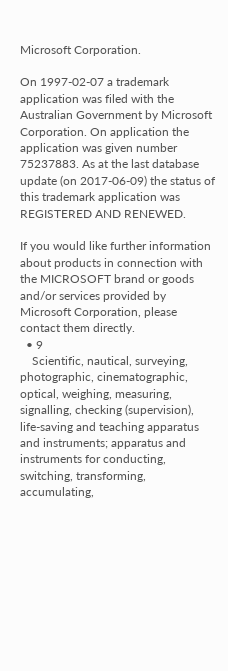Microsoft Corporation.

On 1997-02-07 a trademark application was filed with the Australian Government by Microsoft Corporation. On application the application was given number 75237883. As at the last database update (on 2017-06-09) the status of this trademark application was REGISTERED AND RENEWED.

If you would like further information about products in connection with the MICROSOFT brand or goods and/or services provided by Microsoft Corporation, please contact them directly.
  • 9
    Scientific, nautical, surveying, photographic, cinematographic, optical, weighing, measuring, signalling, checking (supervision), life-saving and teaching apparatus and instruments; apparatus and instruments for conducting, switching, transforming, accumulating,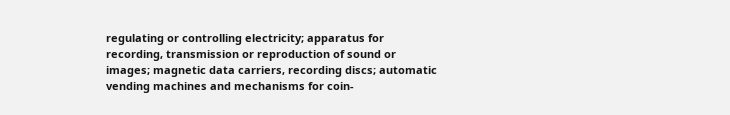regulating or controlling electricity; apparatus for recording, transmission or reproduction of sound or images; magnetic data carriers, recording discs; automatic vending machines and mechanisms for coin-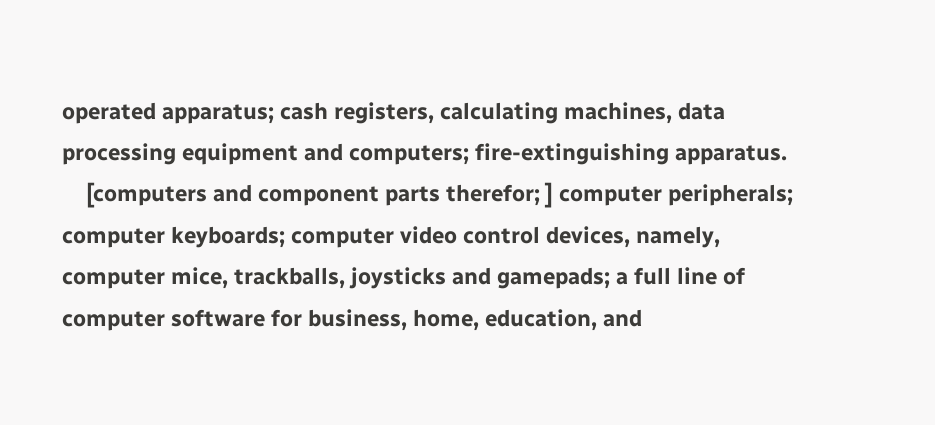operated apparatus; cash registers, calculating machines, data processing equipment and computers; fire-extinguishing apparatus.
    [computers and component parts therefor; ] computer peripherals; computer keyboards; computer video control devices, namely, computer mice, trackballs, joysticks and gamepads; a full line of computer software for business, home, education, and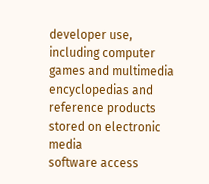developer use, including computer games and multimedia encyclopedias and reference products stored on electronic media
software access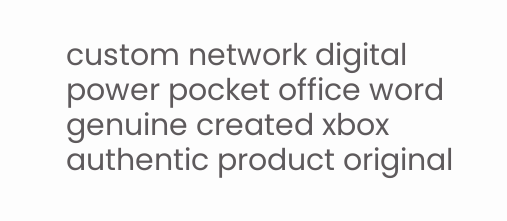custom network digital power pocket office word genuine created xbox authentic product original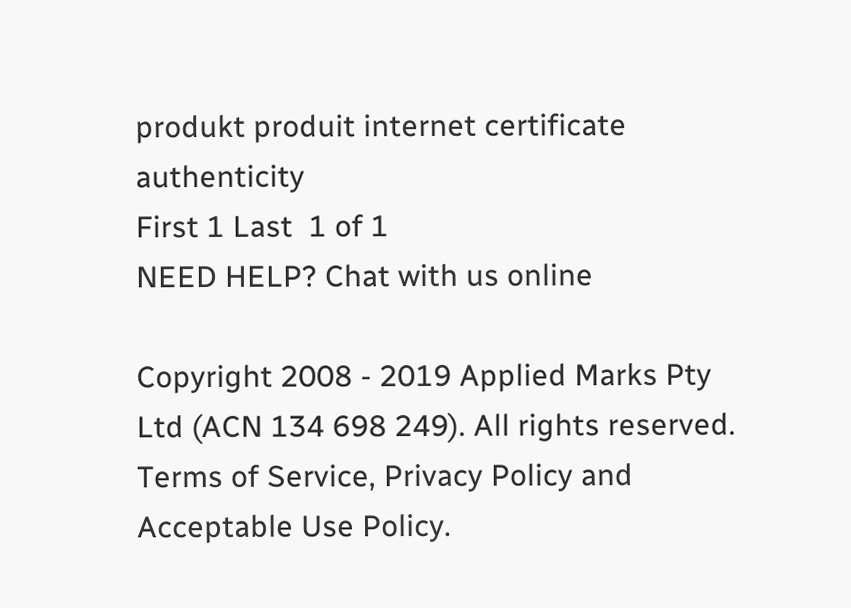produkt produit internet certificate authenticity
First 1 Last  1 of 1
NEED HELP? Chat with us online

Copyright 2008 - 2019 Applied Marks Pty Ltd (ACN 134 698 249). All rights reserved. Terms of Service, Privacy Policy and Acceptable Use Policy.